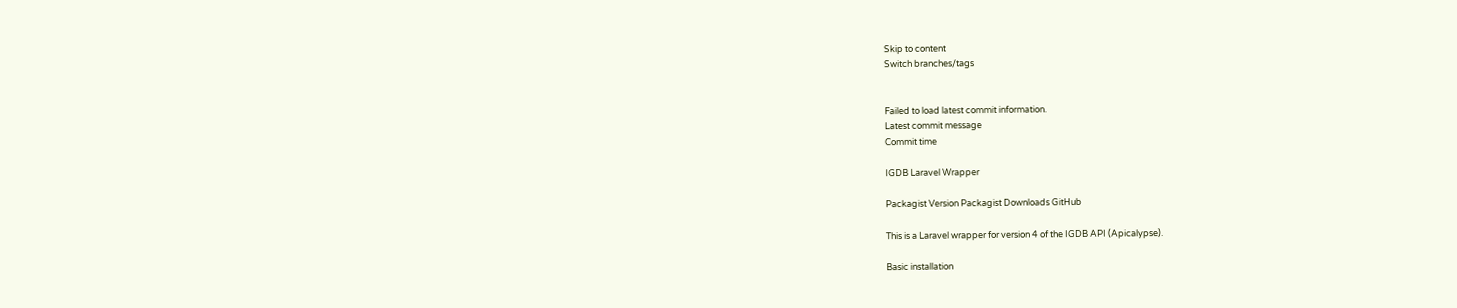Skip to content
Switch branches/tags


Failed to load latest commit information.
Latest commit message
Commit time

IGDB Laravel Wrapper

Packagist Version Packagist Downloads GitHub

This is a Laravel wrapper for version 4 of the IGDB API (Apicalypse).

Basic installation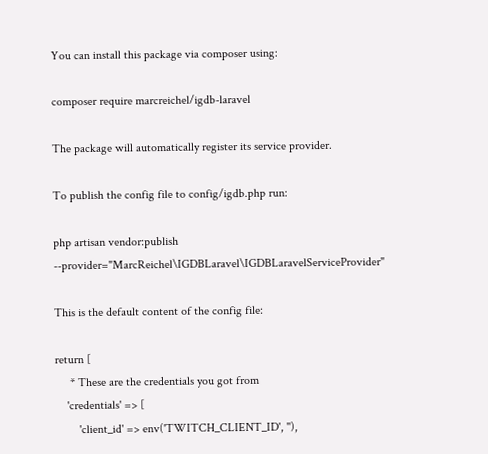You can install this package via composer using:

composer require marcreichel/igdb-laravel

The package will automatically register its service provider.

To publish the config file to config/igdb.php run:

php artisan vendor:publish --provider="MarcReichel\IGDBLaravel\IGDBLaravelServiceProvider"

This is the default content of the config file:

return [
     * These are the credentials you got from
    'credentials' => [
        'client_id' => env('TWITCH_CLIENT_ID', ''),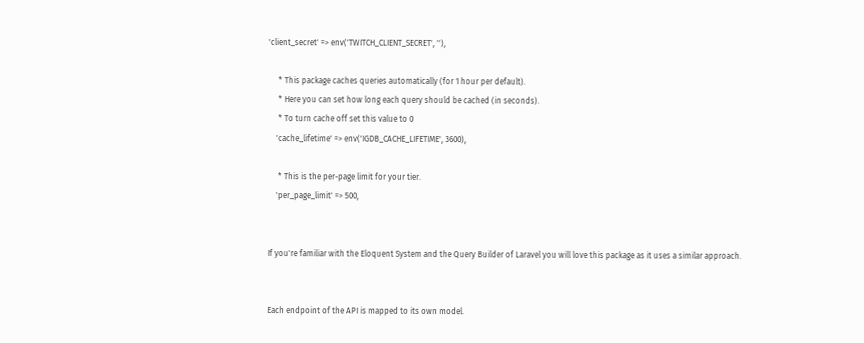'client_secret' => env('TWITCH_CLIENT_SECRET', ''),

     * This package caches queries automatically (for 1 hour per default).
     * Here you can set how long each query should be cached (in seconds).
     * To turn cache off set this value to 0
    'cache_lifetime' => env('IGDB_CACHE_LIFETIME', 3600),

     * This is the per-page limit for your tier.
    'per_page_limit' => 500,


If you're familiar with the Eloquent System and the Query Builder of Laravel you will love this package as it uses a similar approach.


Each endpoint of the API is mapped to its own model.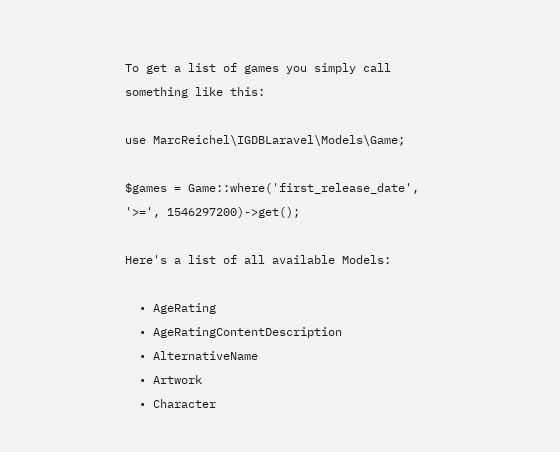To get a list of games you simply call something like this:

use MarcReichel\IGDBLaravel\Models\Game;

$games = Game::where('first_release_date', '>=', 1546297200)->get();

Here's a list of all available Models:

  • AgeRating
  • AgeRatingContentDescription
  • AlternativeName
  • Artwork
  • Character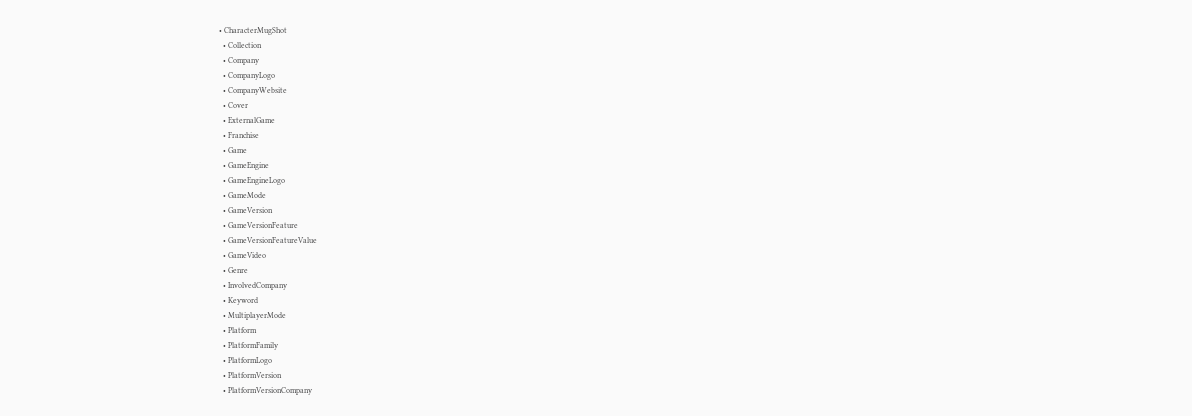• CharacterMugShot
  • Collection
  • Company
  • CompanyLogo
  • CompanyWebsite
  • Cover
  • ExternalGame
  • Franchise
  • Game
  • GameEngine
  • GameEngineLogo
  • GameMode
  • GameVersion
  • GameVersionFeature
  • GameVersionFeatureValue
  • GameVideo
  • Genre
  • InvolvedCompany
  • Keyword
  • MultiplayerMode
  • Platform
  • PlatformFamily
  • PlatformLogo
  • PlatformVersion
  • PlatformVersionCompany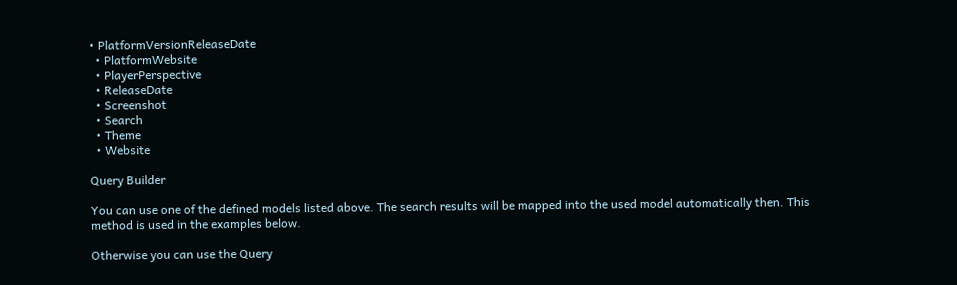• PlatformVersionReleaseDate
  • PlatformWebsite
  • PlayerPerspective
  • ReleaseDate
  • Screenshot
  • Search
  • Theme
  • Website

Query Builder

You can use one of the defined models listed above. The search results will be mapped into the used model automatically then. This method is used in the examples below.

Otherwise you can use the Query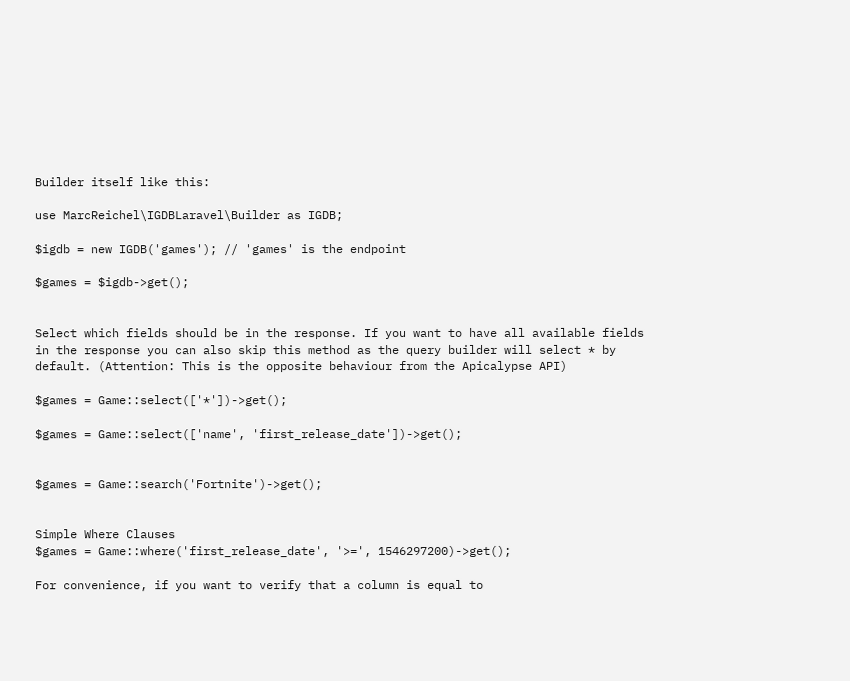Builder itself like this:

use MarcReichel\IGDBLaravel\Builder as IGDB;

$igdb = new IGDB('games'); // 'games' is the endpoint

$games = $igdb->get();


Select which fields should be in the response. If you want to have all available fields in the response you can also skip this method as the query builder will select * by default. (Attention: This is the opposite behaviour from the Apicalypse API)

$games = Game::select(['*'])->get();

$games = Game::select(['name', 'first_release_date'])->get();


$games = Game::search('Fortnite')->get();


Simple Where Clauses
$games = Game::where('first_release_date', '>=', 1546297200)->get();

For convenience, if you want to verify that a column is equal to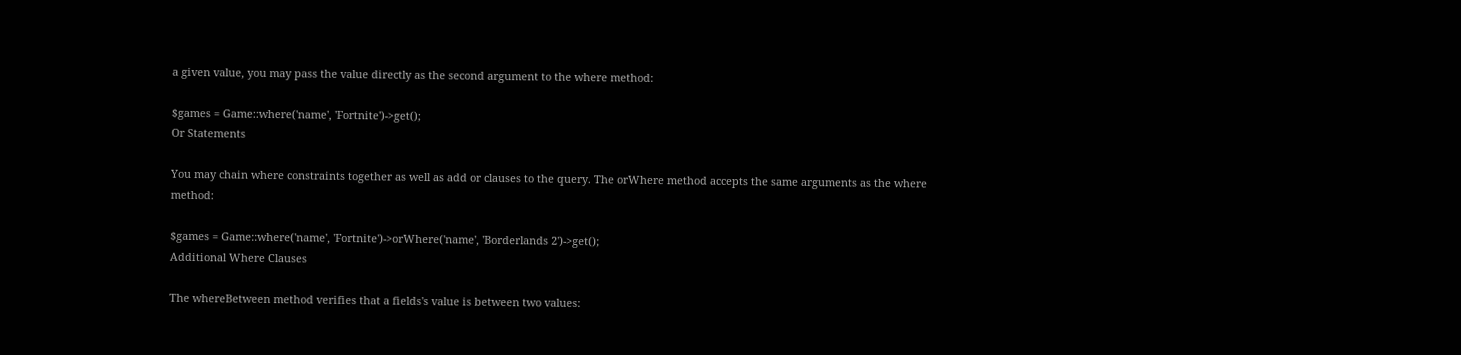a given value, you may pass the value directly as the second argument to the where method:

$games = Game::where('name', 'Fortnite')->get();
Or Statements

You may chain where constraints together as well as add or clauses to the query. The orWhere method accepts the same arguments as the where method:

$games = Game::where('name', 'Fortnite')->orWhere('name', 'Borderlands 2')->get();
Additional Where Clauses

The whereBetween method verifies that a fields's value is between two values: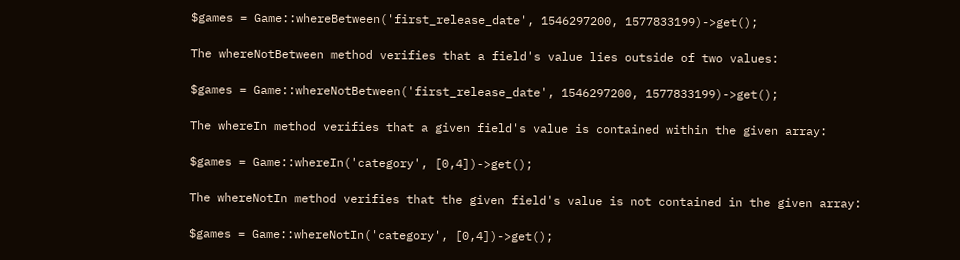$games = Game::whereBetween('first_release_date', 1546297200, 1577833199)->get();

The whereNotBetween method verifies that a field's value lies outside of two values:

$games = Game::whereNotBetween('first_release_date', 1546297200, 1577833199)->get();

The whereIn method verifies that a given field's value is contained within the given array:

$games = Game::whereIn('category', [0,4])->get();

The whereNotIn method verifies that the given field's value is not contained in the given array:

$games = Game::whereNotIn('category', [0,4])->get();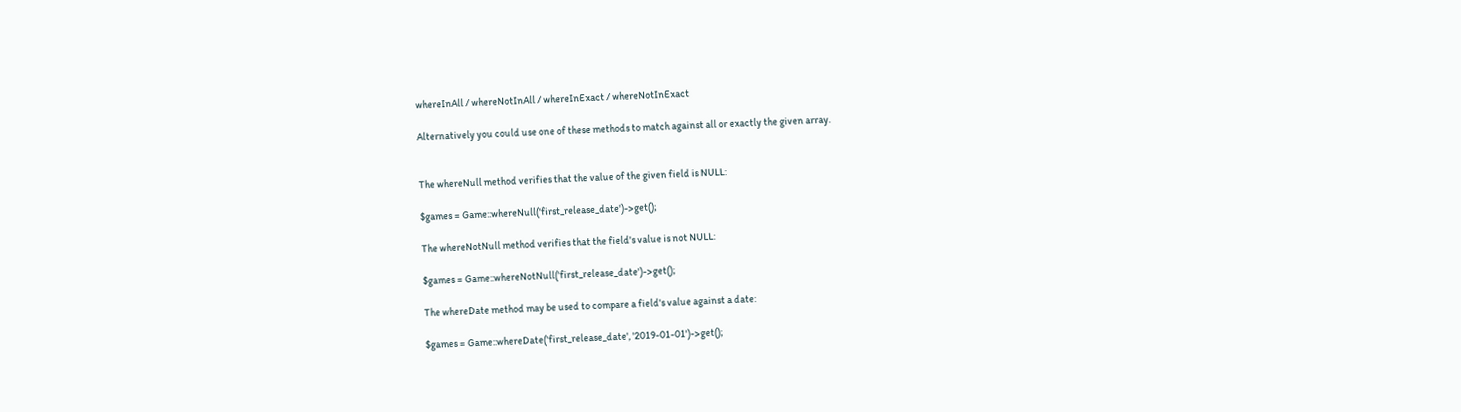whereInAll / whereNotInAll / whereInExact / whereNotInExact

Alternatively you could use one of these methods to match against all or exactly the given array.


The whereNull method verifies that the value of the given field is NULL:

$games = Game::whereNull('first_release_date')->get();

The whereNotNull method verifies that the field's value is not NULL:

$games = Game::whereNotNull('first_release_date')->get();

The whereDate method may be used to compare a field's value against a date:

$games = Game::whereDate('first_release_date', '2019-01-01')->get();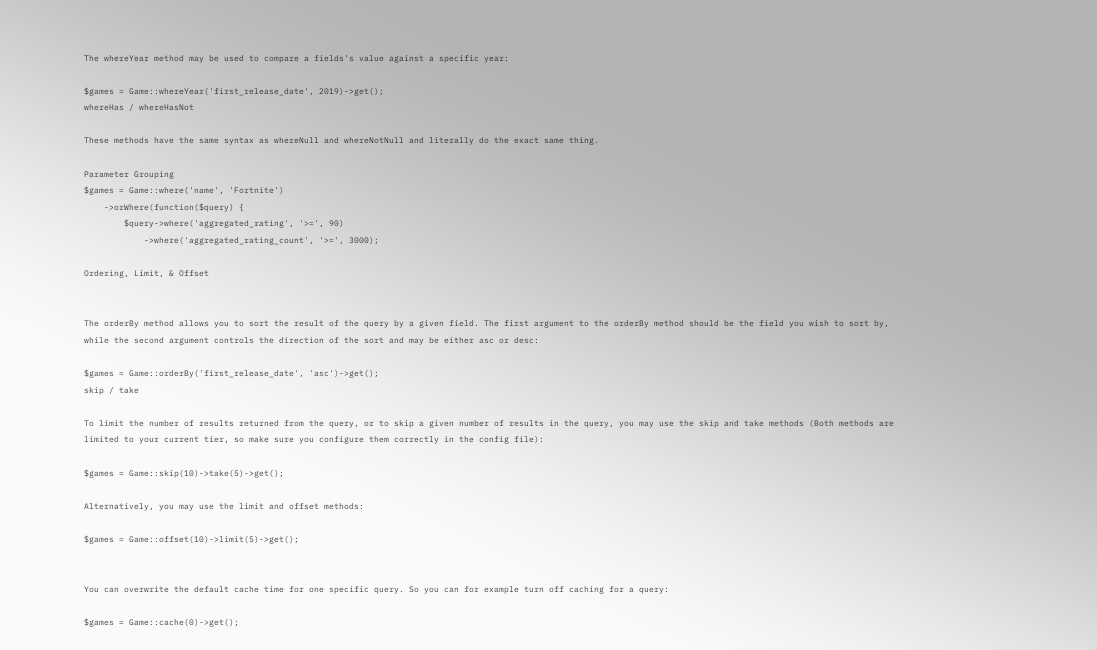The whereYear method may be used to compare a fields's value against a specific year:

$games = Game::whereYear('first_release_date', 2019)->get();
whereHas / whereHasNot

These methods have the same syntax as whereNull and whereNotNull and literally do the exact same thing.

Parameter Grouping
$games = Game::where('name', 'Fortnite')
    ->orWhere(function($query) {
        $query->where('aggregated_rating', '>=', 90)
            ->where('aggregated_rating_count', '>=', 3000);

Ordering, Limit, & Offset


The orderBy method allows you to sort the result of the query by a given field. The first argument to the orderBy method should be the field you wish to sort by, while the second argument controls the direction of the sort and may be either asc or desc:

$games = Game::orderBy('first_release_date', 'asc')->get();
skip / take

To limit the number of results returned from the query, or to skip a given number of results in the query, you may use the skip and take methods (Both methods are limited to your current tier, so make sure you configure them correctly in the config file):

$games = Game::skip(10)->take(5)->get();

Alternatively, you may use the limit and offset methods:

$games = Game::offset(10)->limit(5)->get();


You can overwrite the default cache time for one specific query. So you can for example turn off caching for a query:

$games = Game::cache(0)->get();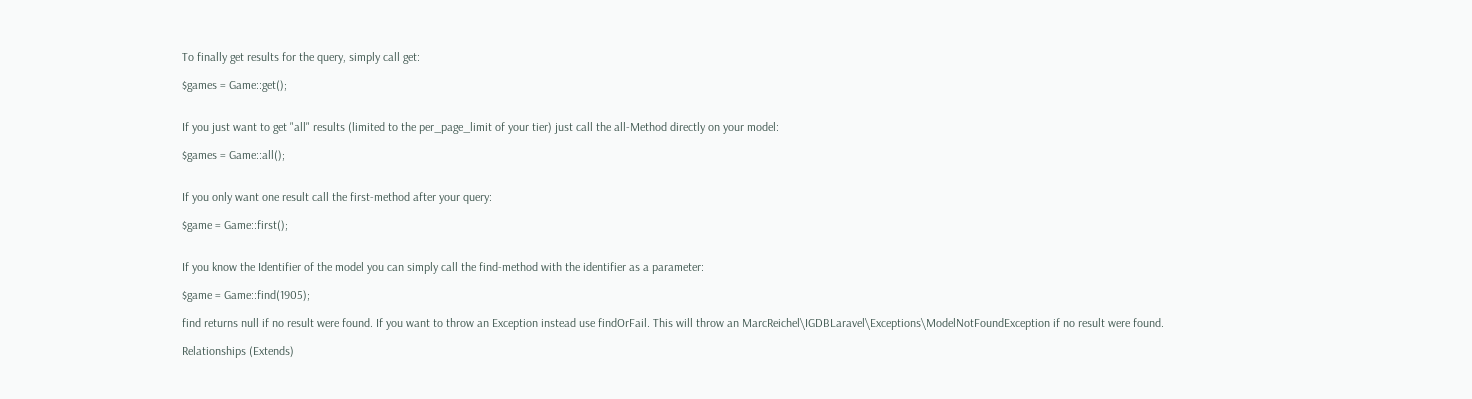To finally get results for the query, simply call get:

$games = Game::get();


If you just want to get "all" results (limited to the per_page_limit of your tier) just call the all-Method directly on your model:

$games = Game::all();


If you only want one result call the first-method after your query:

$game = Game::first();


If you know the Identifier of the model you can simply call the find-method with the identifier as a parameter:

$game = Game::find(1905);

find returns null if no result were found. If you want to throw an Exception instead use findOrFail. This will throw an MarcReichel\IGDBLaravel\Exceptions\ModelNotFoundException if no result were found.

Relationships (Extends)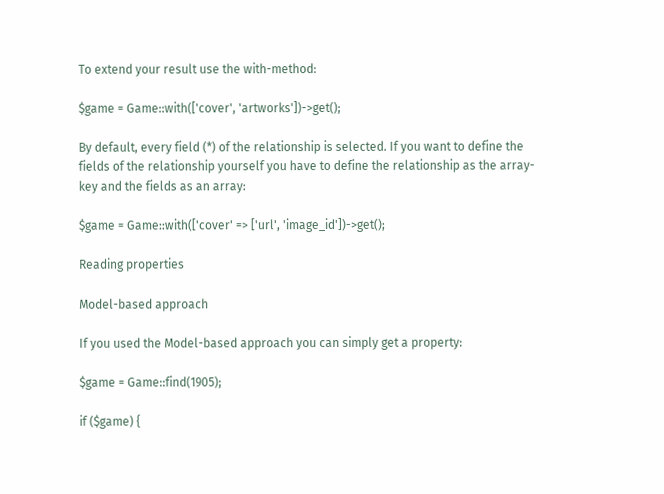To extend your result use the with-method:

$game = Game::with(['cover', 'artworks'])->get();

By default, every field (*) of the relationship is selected. If you want to define the fields of the relationship yourself you have to define the relationship as the array-key and the fields as an array:

$game = Game::with(['cover' => ['url', 'image_id'])->get();

Reading properties

Model-based approach

If you used the Model-based approach you can simply get a property:

$game = Game::find(1905);

if ($game) {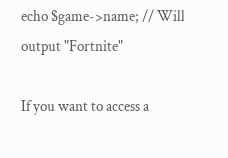echo $game->name; // Will output "Fortnite"

If you want to access a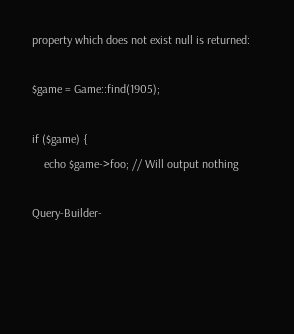property which does not exist null is returned:

$game = Game::find(1905);

if ($game) {
    echo $game->foo; // Will output nothing

Query-Builder-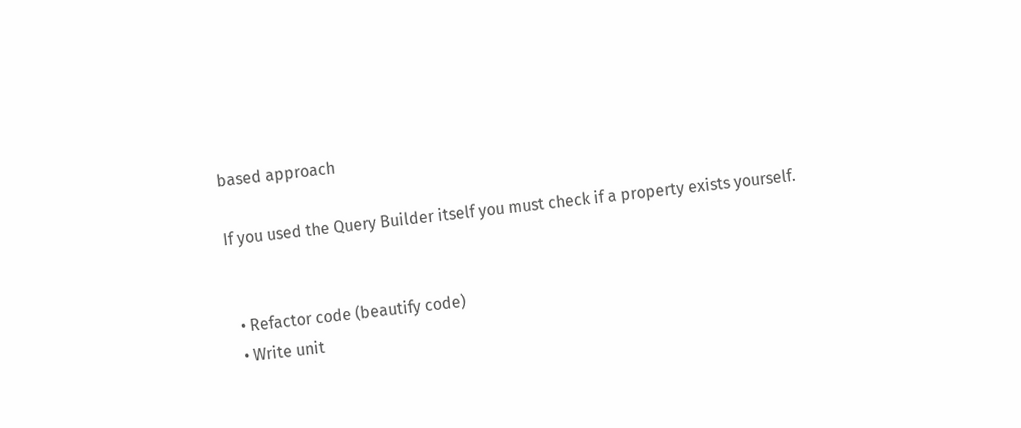based approach

If you used the Query Builder itself you must check if a property exists yourself.


  • Refactor code (beautify code)
  • Write unit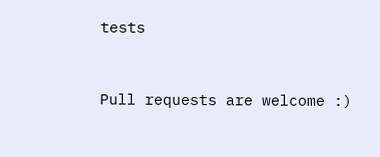tests


Pull requests are welcome :)